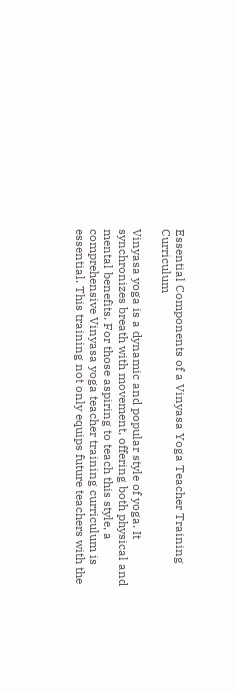Essential Components of a Vinyasa Yoga Teacher Training Curriculum

Vinyasa yoga is a dynamic and popular style of yoga. It synchronizes breath with movement, offering both physical and mental benefits. For those aspiring to teach this style, a comprehensive Vinyasa yoga teacher training curriculum is essential. This training not only equips future teachers with the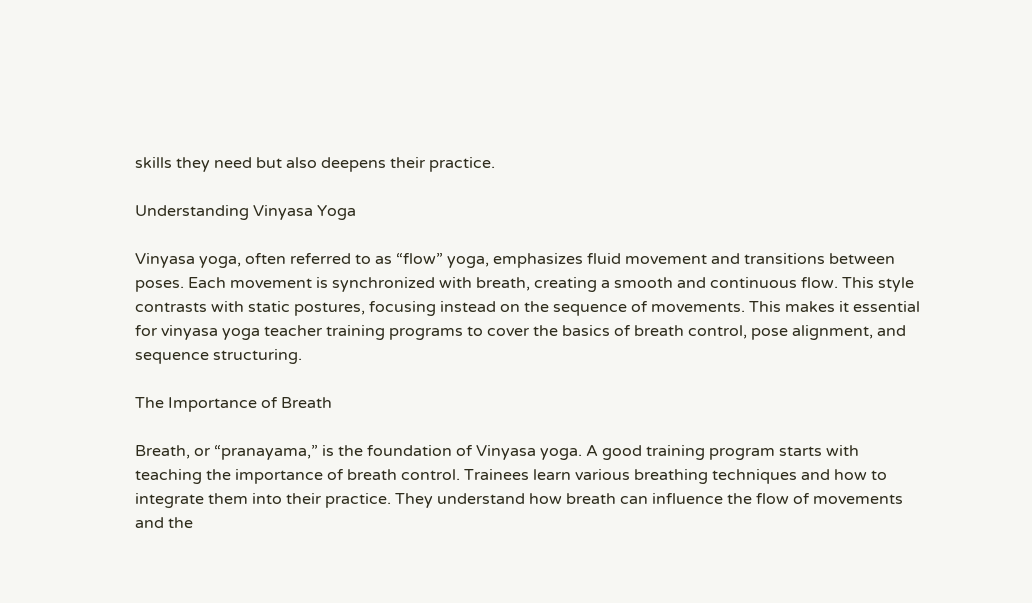skills they need but also deepens their practice.

Understanding Vinyasa Yoga

Vinyasa yoga, often referred to as “flow” yoga, emphasizes fluid movement and transitions between poses. Each movement is synchronized with breath, creating a smooth and continuous flow. This style contrasts with static postures, focusing instead on the sequence of movements. This makes it essential for vinyasa yoga teacher training programs to cover the basics of breath control, pose alignment, and sequence structuring.

The Importance of Breath

Breath, or “pranayama,” is the foundation of Vinyasa yoga. A good training program starts with teaching the importance of breath control. Trainees learn various breathing techniques and how to integrate them into their practice. They understand how breath can influence the flow of movements and the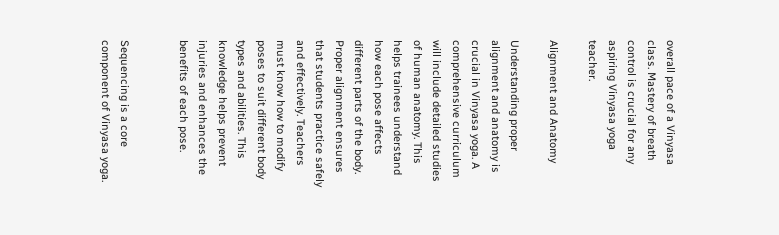overall pace of a Vinyasa class. Mastery of breath control is crucial for any aspiring Vinyasa yoga teacher.

Alignment and Anatomy

Understanding proper alignment and anatomy is crucial in Vinyasa yoga. A comprehensive curriculum will include detailed studies of human anatomy. This helps trainees understand how each pose affects different parts of the body. Proper alignment ensures that students practice safely and effectively. Teachers must know how to modify poses to suit different body types and abilities. This knowledge helps prevent injuries and enhances the benefits of each pose.


Sequencing is a core component of Vinyasa yoga.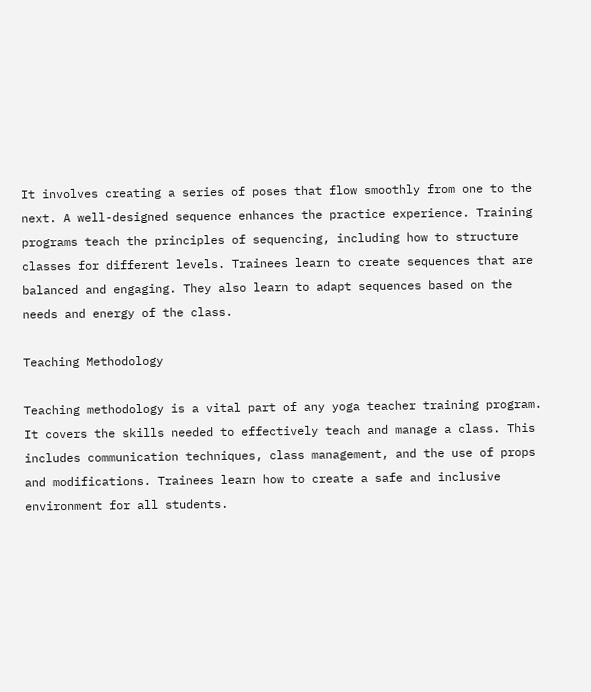It involves creating a series of poses that flow smoothly from one to the next. A well-designed sequence enhances the practice experience. Training programs teach the principles of sequencing, including how to structure classes for different levels. Trainees learn to create sequences that are balanced and engaging. They also learn to adapt sequences based on the needs and energy of the class.

Teaching Methodology

Teaching methodology is a vital part of any yoga teacher training program. It covers the skills needed to effectively teach and manage a class. This includes communication techniques, class management, and the use of props and modifications. Trainees learn how to create a safe and inclusive environment for all students.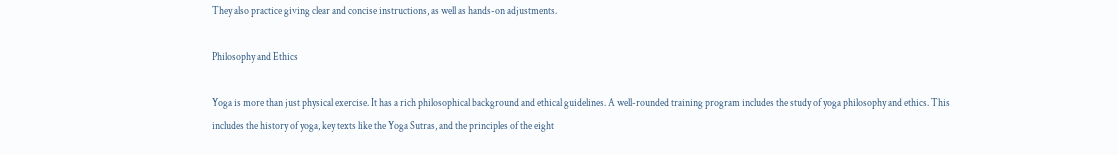They also practice giving clear and concise instructions, as well as hands-on adjustments.

Philosophy and Ethics

Yoga is more than just physical exercise. It has a rich philosophical background and ethical guidelines. A well-rounded training program includes the study of yoga philosophy and ethics. This includes the history of yoga, key texts like the Yoga Sutras, and the principles of the eight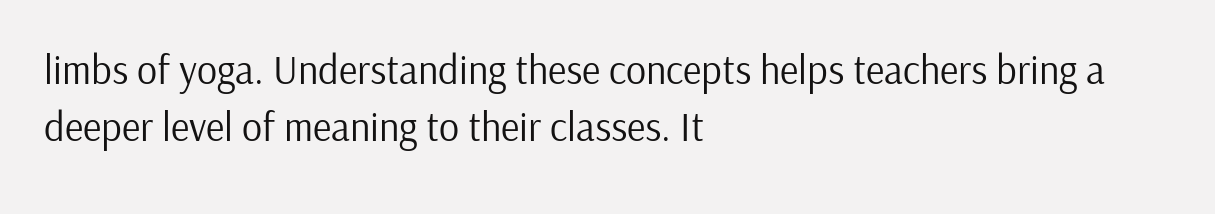limbs of yoga. Understanding these concepts helps teachers bring a deeper level of meaning to their classes. It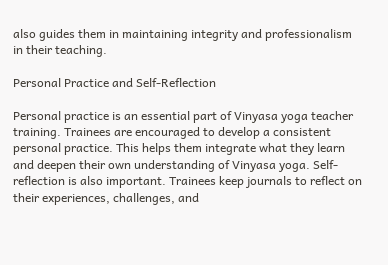also guides them in maintaining integrity and professionalism in their teaching.

Personal Practice and Self-Reflection

Personal practice is an essential part of Vinyasa yoga teacher training. Trainees are encouraged to develop a consistent personal practice. This helps them integrate what they learn and deepen their own understanding of Vinyasa yoga. Self-reflection is also important. Trainees keep journals to reflect on their experiences, challenges, and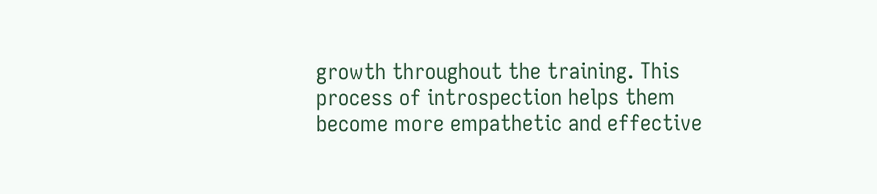growth throughout the training. This process of introspection helps them become more empathetic and effective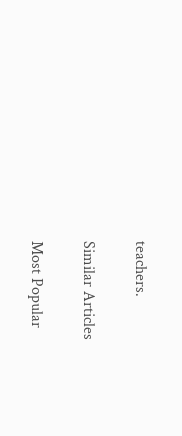teachers.

Similar Articles

Most Popular